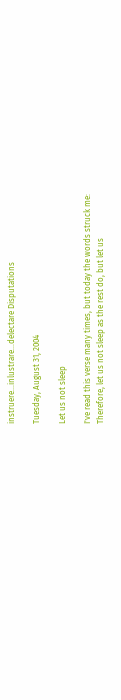instruere...inlustrare...delectare Disputations

Tuesday, August 31, 2004

Let us not sleep

I've read this verse many times, but today the words struck me:
Therefore, let us not sleep as the rest do, but let us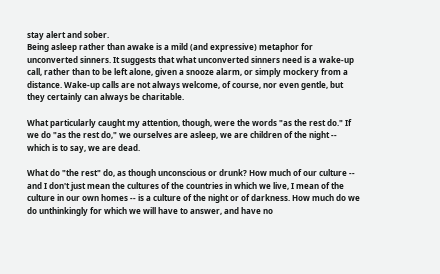stay alert and sober.
Being asleep rather than awake is a mild (and expressive) metaphor for unconverted sinners. It suggests that what unconverted sinners need is a wake-up call, rather than to be left alone, given a snooze alarm, or simply mockery from a distance. Wake-up calls are not always welcome, of course, nor even gentle, but they certainly can always be charitable.

What particularly caught my attention, though, were the words "as the rest do." If we do "as the rest do," we ourselves are asleep, we are children of the night -- which is to say, we are dead.

What do "the rest" do, as though unconscious or drunk? How much of our culture -- and I don't just mean the cultures of the countries in which we live, I mean of the culture in our own homes -- is a culture of the night or of darkness. How much do we do unthinkingly for which we will have to answer, and have no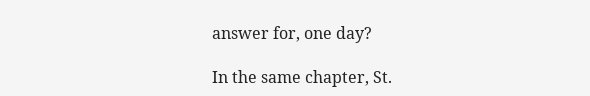answer for, one day?

In the same chapter, St.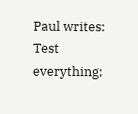Paul writes:
Test everything;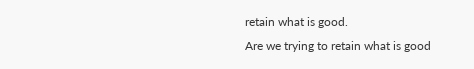retain what is good.
Are we trying to retain what is good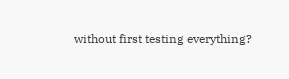without first testing everything?